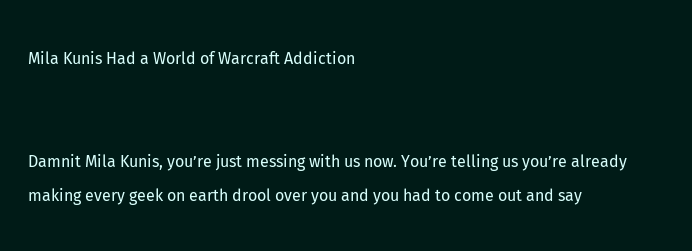Mila Kunis Had a World of Warcraft Addiction


Damnit Mila Kunis, you’re just messing with us now. You’re telling us you’re already making every geek on earth drool over you and you had to come out and say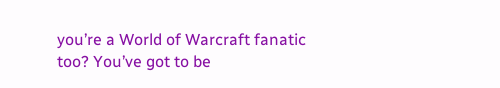you’re a World of Warcraft fanatic too? You’ve got to be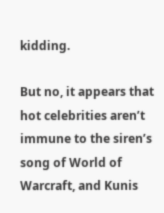kidding.

But no, it appears that hot celebrities aren’t immune to the siren’s song of World of Warcraft, and Kunis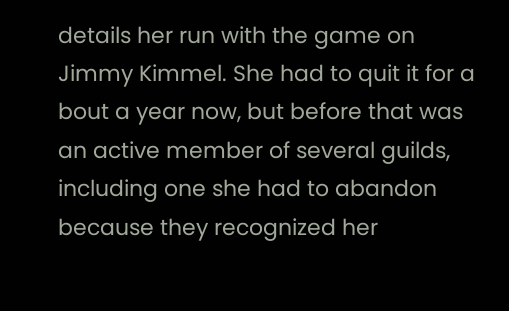details her run with the game on Jimmy Kimmel. She had to quit it for a bout a year now, but before that was an active member of several guilds, including one she had to abandon because they recognized her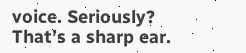voice. Seriously? That’s a sharp ear.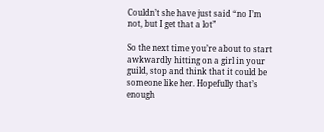Couldn’t she have just said “no I’m not, but I get that a lot”

So the next time you’re about to start awkwardly hitting on a girl in your guild, stop and think that it could be someone like her. Hopefully that’s enough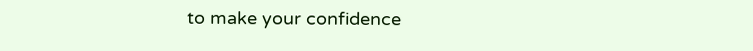to make your confidence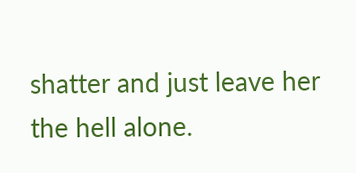shatter and just leave her the hell alone.